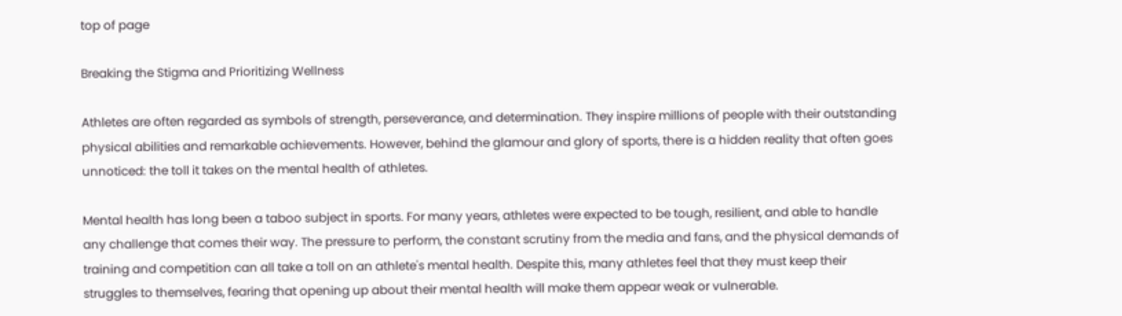top of page

Breaking the Stigma and Prioritizing Wellness

Athletes are often regarded as symbols of strength, perseverance, and determination. They inspire millions of people with their outstanding physical abilities and remarkable achievements. However, behind the glamour and glory of sports, there is a hidden reality that often goes unnoticed: the toll it takes on the mental health of athletes.

Mental health has long been a taboo subject in sports. For many years, athletes were expected to be tough, resilient, and able to handle any challenge that comes their way. The pressure to perform, the constant scrutiny from the media and fans, and the physical demands of training and competition can all take a toll on an athlete's mental health. Despite this, many athletes feel that they must keep their struggles to themselves, fearing that opening up about their mental health will make them appear weak or vulnerable.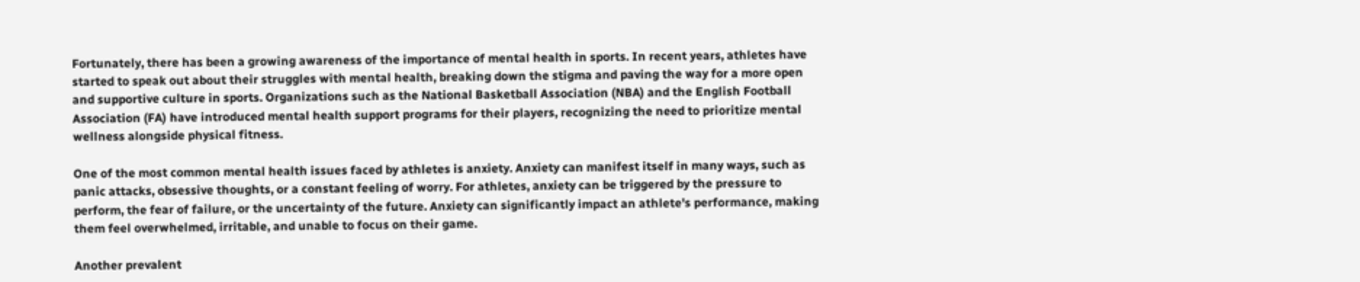Fortunately, there has been a growing awareness of the importance of mental health in sports. In recent years, athletes have started to speak out about their struggles with mental health, breaking down the stigma and paving the way for a more open and supportive culture in sports. Organizations such as the National Basketball Association (NBA) and the English Football Association (FA) have introduced mental health support programs for their players, recognizing the need to prioritize mental wellness alongside physical fitness.

One of the most common mental health issues faced by athletes is anxiety. Anxiety can manifest itself in many ways, such as panic attacks, obsessive thoughts, or a constant feeling of worry. For athletes, anxiety can be triggered by the pressure to perform, the fear of failure, or the uncertainty of the future. Anxiety can significantly impact an athlete's performance, making them feel overwhelmed, irritable, and unable to focus on their game.

Another prevalent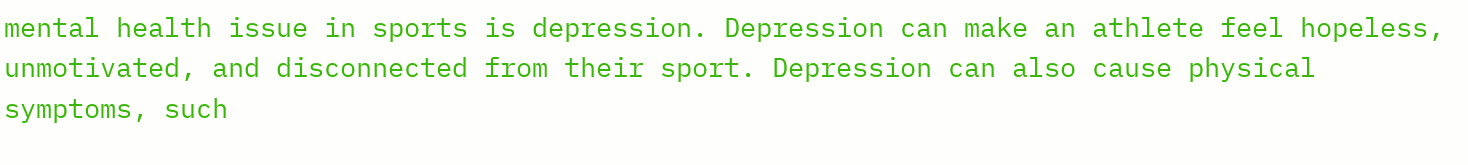mental health issue in sports is depression. Depression can make an athlete feel hopeless, unmotivated, and disconnected from their sport. Depression can also cause physical symptoms, such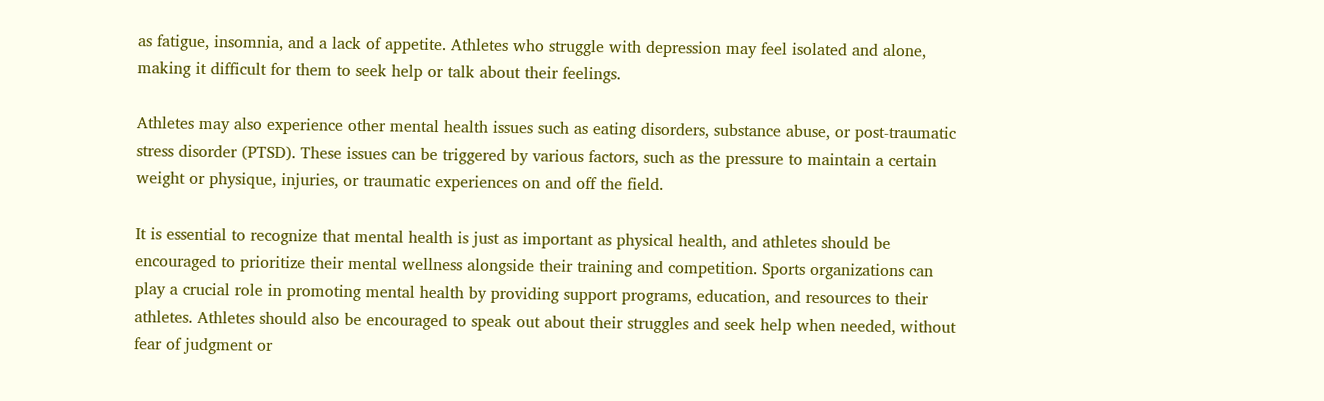as fatigue, insomnia, and a lack of appetite. Athletes who struggle with depression may feel isolated and alone, making it difficult for them to seek help or talk about their feelings.

Athletes may also experience other mental health issues such as eating disorders, substance abuse, or post-traumatic stress disorder (PTSD). These issues can be triggered by various factors, such as the pressure to maintain a certain weight or physique, injuries, or traumatic experiences on and off the field.

It is essential to recognize that mental health is just as important as physical health, and athletes should be encouraged to prioritize their mental wellness alongside their training and competition. Sports organizations can play a crucial role in promoting mental health by providing support programs, education, and resources to their athletes. Athletes should also be encouraged to speak out about their struggles and seek help when needed, without fear of judgment or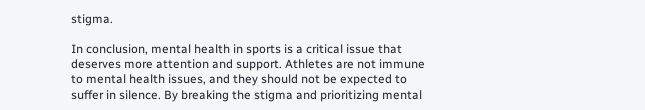stigma.

In conclusion, mental health in sports is a critical issue that deserves more attention and support. Athletes are not immune to mental health issues, and they should not be expected to suffer in silence. By breaking the stigma and prioritizing mental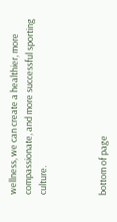wellness, we can create a healthier, more compassionate, and more successful sporting culture.



bottom of page